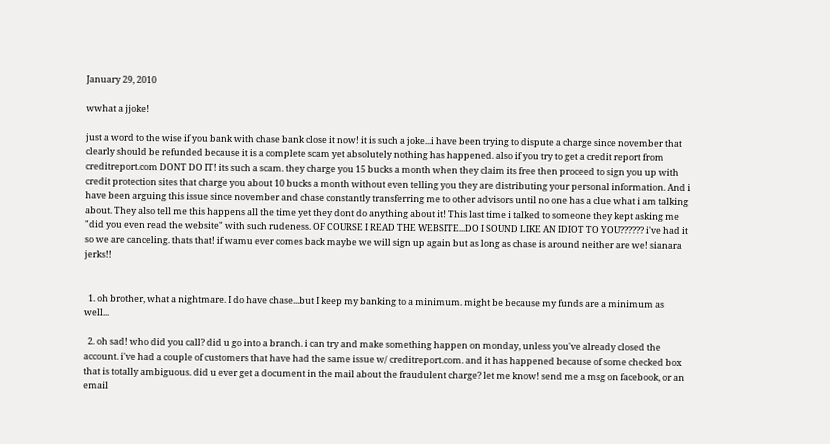January 29, 2010

wwhat a jjoke!

just a word to the wise if you bank with chase bank close it now! it is such a joke...i have been trying to dispute a charge since november that clearly should be refunded because it is a complete scam yet absolutely nothing has happened. also if you try to get a credit report from creditreport.com DONT DO IT! its such a scam. they charge you 15 bucks a month when they claim its free then proceed to sign you up with credit protection sites that charge you about 10 bucks a month without even telling you they are distributing your personal information. And i have been arguing this issue since november and chase constantly transferring me to other advisors until no one has a clue what i am talking about. They also tell me this happens all the time yet they dont do anything about it! This last time i talked to someone they kept asking me "did you even read the website" with such rudeness. OF COURSE I READ THE WEBSITE...DO I SOUND LIKE AN IDIOT TO YOU?????? i've had it so we are canceling. thats that! if wamu ever comes back maybe we will sign up again but as long as chase is around neither are we! sianara jerks!!


  1. oh brother, what a nightmare. I do have chase...but I keep my banking to a minimum. might be because my funds are a minimum as well...

  2. oh sad! who did you call? did u go into a branch. i can try and make something happen on monday, unless you've already closed the account. i've had a couple of customers that have had the same issue w/ creditreport.com. and it has happened because of some checked box that is totally ambiguous. did u ever get a document in the mail about the fraudulent charge? let me know! send me a msg on facebook, or an email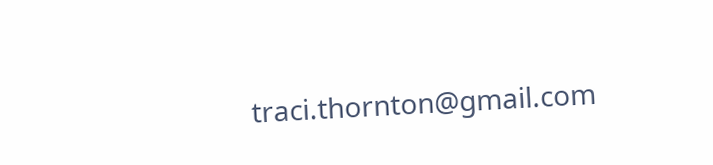traci.thornton@gmail.com